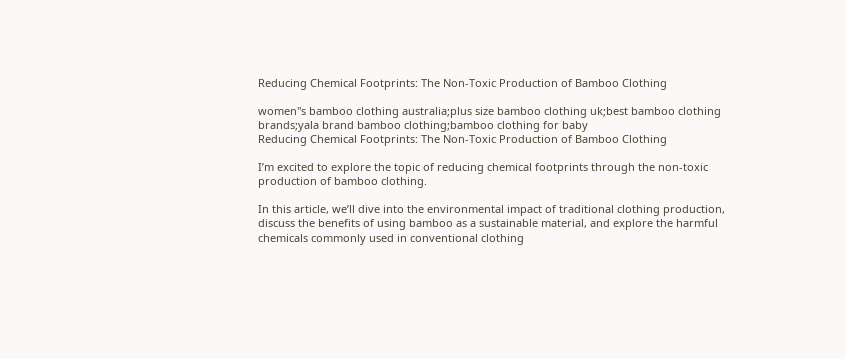Reducing Chemical Footprints: The Non-Toxic Production of Bamboo Clothing

women''s bamboo clothing australia;plus size bamboo clothing uk;best bamboo clothing brands;yala brand bamboo clothing;bamboo clothing for baby
Reducing Chemical Footprints: The Non-Toxic Production of Bamboo Clothing

I’m excited to explore the topic of reducing chemical footprints through the non-toxic production of bamboo clothing.

In this article, we’ll dive into the environmental impact of traditional clothing production, discuss the benefits of using bamboo as a sustainable material, and explore the harmful chemicals commonly used in conventional clothing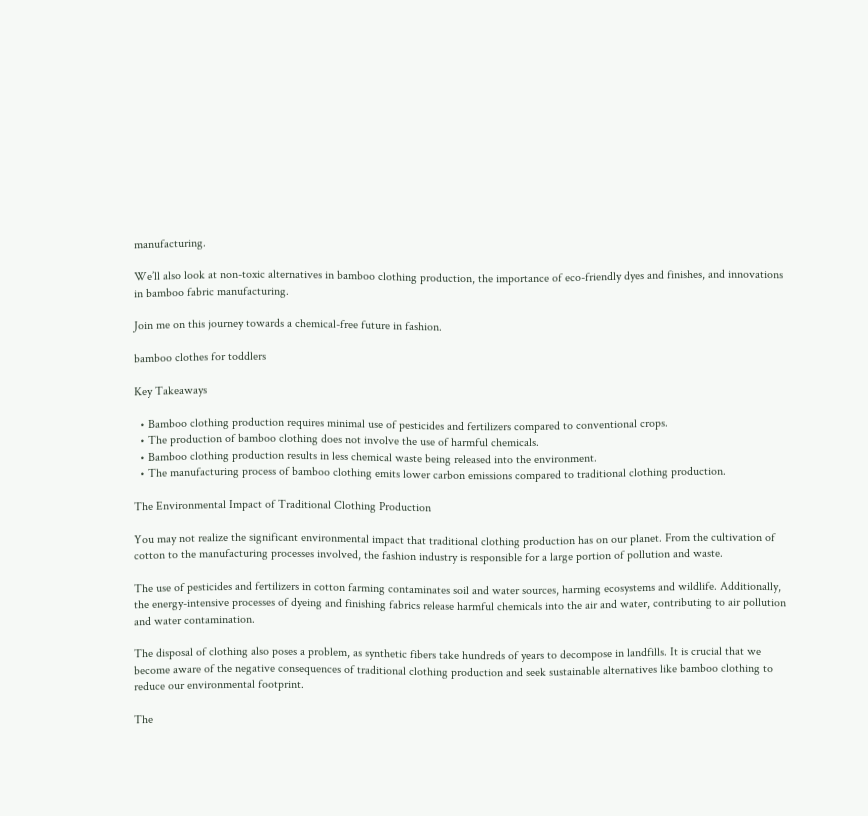manufacturing.

We’ll also look at non-toxic alternatives in bamboo clothing production, the importance of eco-friendly dyes and finishes, and innovations in bamboo fabric manufacturing.

Join me on this journey towards a chemical-free future in fashion.

bamboo clothes for toddlers

Key Takeaways

  • Bamboo clothing production requires minimal use of pesticides and fertilizers compared to conventional crops.
  • The production of bamboo clothing does not involve the use of harmful chemicals.
  • Bamboo clothing production results in less chemical waste being released into the environment.
  • The manufacturing process of bamboo clothing emits lower carbon emissions compared to traditional clothing production.

The Environmental Impact of Traditional Clothing Production

You may not realize the significant environmental impact that traditional clothing production has on our planet. From the cultivation of cotton to the manufacturing processes involved, the fashion industry is responsible for a large portion of pollution and waste.

The use of pesticides and fertilizers in cotton farming contaminates soil and water sources, harming ecosystems and wildlife. Additionally, the energy-intensive processes of dyeing and finishing fabrics release harmful chemicals into the air and water, contributing to air pollution and water contamination.

The disposal of clothing also poses a problem, as synthetic fibers take hundreds of years to decompose in landfills. It is crucial that we become aware of the negative consequences of traditional clothing production and seek sustainable alternatives like bamboo clothing to reduce our environmental footprint.

The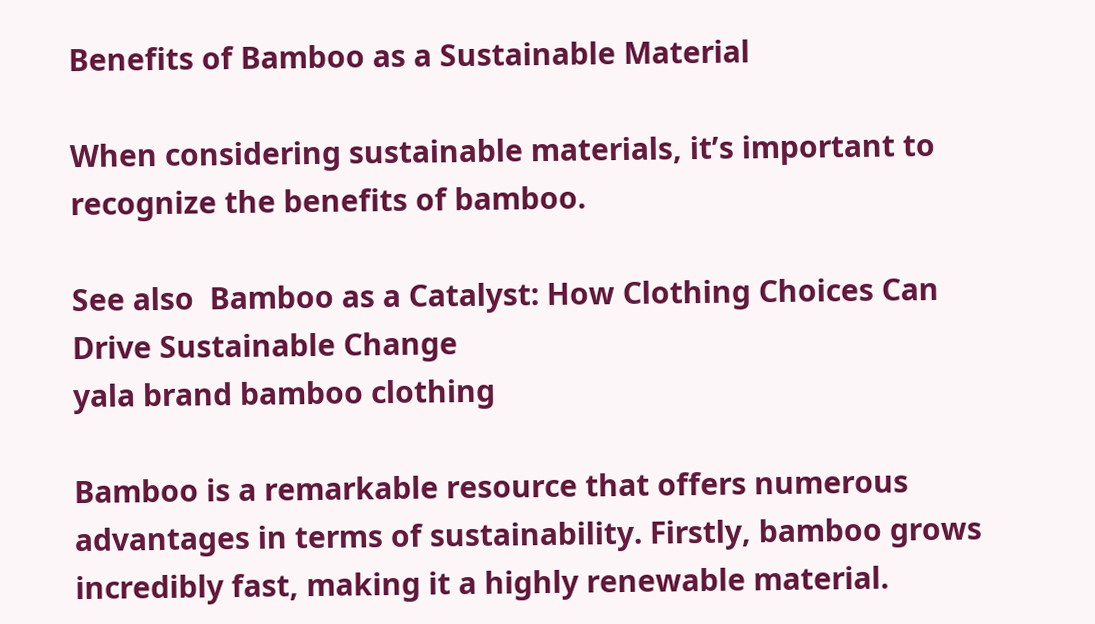Benefits of Bamboo as a Sustainable Material

When considering sustainable materials, it’s important to recognize the benefits of bamboo.

See also  Bamboo as a Catalyst: How Clothing Choices Can Drive Sustainable Change
yala brand bamboo clothing

Bamboo is a remarkable resource that offers numerous advantages in terms of sustainability. Firstly, bamboo grows incredibly fast, making it a highly renewable material.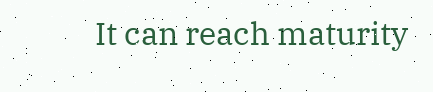It can reach maturity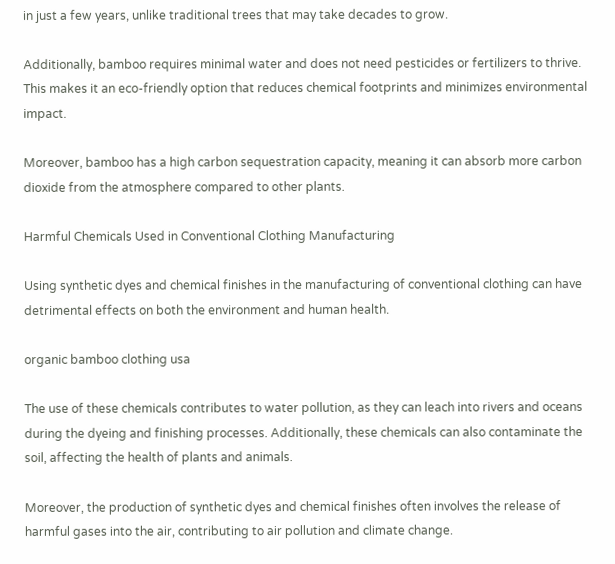in just a few years, unlike traditional trees that may take decades to grow.

Additionally, bamboo requires minimal water and does not need pesticides or fertilizers to thrive. This makes it an eco-friendly option that reduces chemical footprints and minimizes environmental impact.

Moreover, bamboo has a high carbon sequestration capacity, meaning it can absorb more carbon dioxide from the atmosphere compared to other plants.

Harmful Chemicals Used in Conventional Clothing Manufacturing

Using synthetic dyes and chemical finishes in the manufacturing of conventional clothing can have detrimental effects on both the environment and human health.

organic bamboo clothing usa

The use of these chemicals contributes to water pollution, as they can leach into rivers and oceans during the dyeing and finishing processes. Additionally, these chemicals can also contaminate the soil, affecting the health of plants and animals.

Moreover, the production of synthetic dyes and chemical finishes often involves the release of harmful gases into the air, contributing to air pollution and climate change.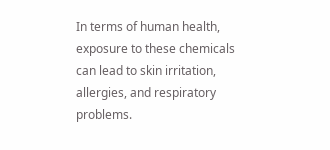In terms of human health, exposure to these chemicals can lead to skin irritation, allergies, and respiratory problems.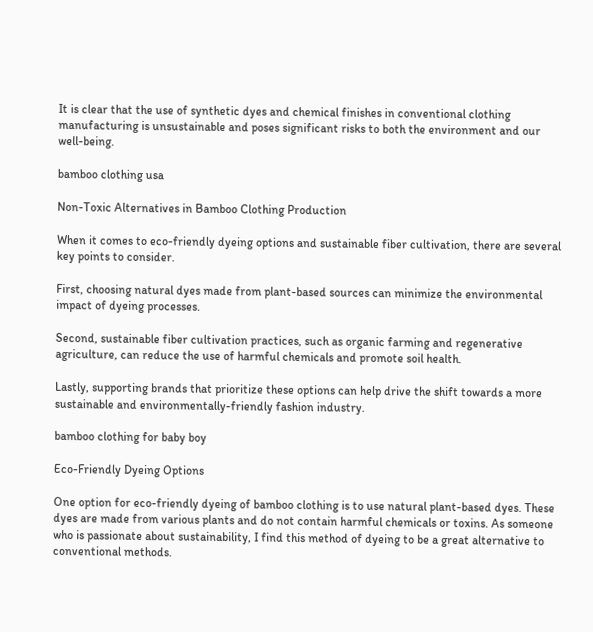It is clear that the use of synthetic dyes and chemical finishes in conventional clothing manufacturing is unsustainable and poses significant risks to both the environment and our well-being.

bamboo clothing usa

Non-Toxic Alternatives in Bamboo Clothing Production

When it comes to eco-friendly dyeing options and sustainable fiber cultivation, there are several key points to consider.

First, choosing natural dyes made from plant-based sources can minimize the environmental impact of dyeing processes.

Second, sustainable fiber cultivation practices, such as organic farming and regenerative agriculture, can reduce the use of harmful chemicals and promote soil health.

Lastly, supporting brands that prioritize these options can help drive the shift towards a more sustainable and environmentally-friendly fashion industry.

bamboo clothing for baby boy

Eco-Friendly Dyeing Options

One option for eco-friendly dyeing of bamboo clothing is to use natural plant-based dyes. These dyes are made from various plants and do not contain harmful chemicals or toxins. As someone who is passionate about sustainability, I find this method of dyeing to be a great alternative to conventional methods.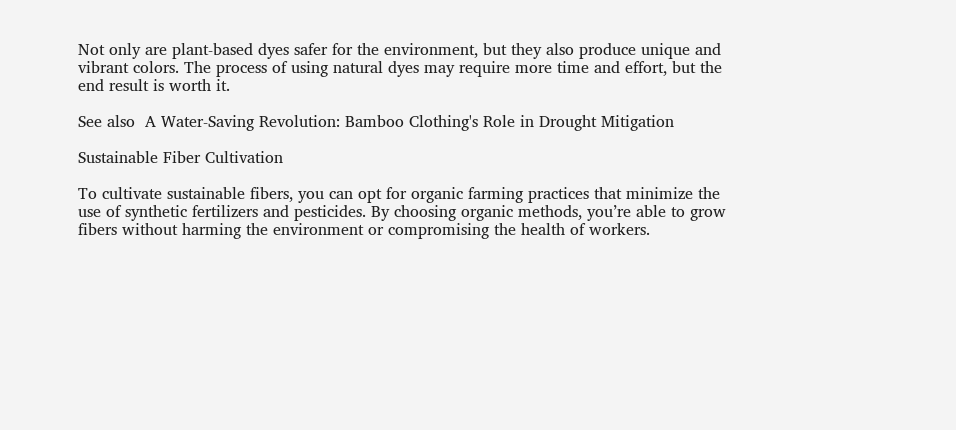Not only are plant-based dyes safer for the environment, but they also produce unique and vibrant colors. The process of using natural dyes may require more time and effort, but the end result is worth it.

See also  A Water-Saving Revolution: Bamboo Clothing's Role in Drought Mitigation

Sustainable Fiber Cultivation

To cultivate sustainable fibers, you can opt for organic farming practices that minimize the use of synthetic fertilizers and pesticides. By choosing organic methods, you’re able to grow fibers without harming the environment or compromising the health of workers.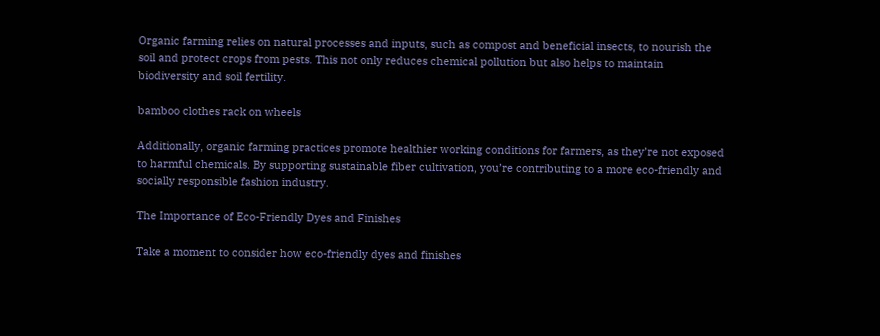Organic farming relies on natural processes and inputs, such as compost and beneficial insects, to nourish the soil and protect crops from pests. This not only reduces chemical pollution but also helps to maintain biodiversity and soil fertility.

bamboo clothes rack on wheels

Additionally, organic farming practices promote healthier working conditions for farmers, as they’re not exposed to harmful chemicals. By supporting sustainable fiber cultivation, you’re contributing to a more eco-friendly and socially responsible fashion industry.

The Importance of Eco-Friendly Dyes and Finishes

Take a moment to consider how eco-friendly dyes and finishes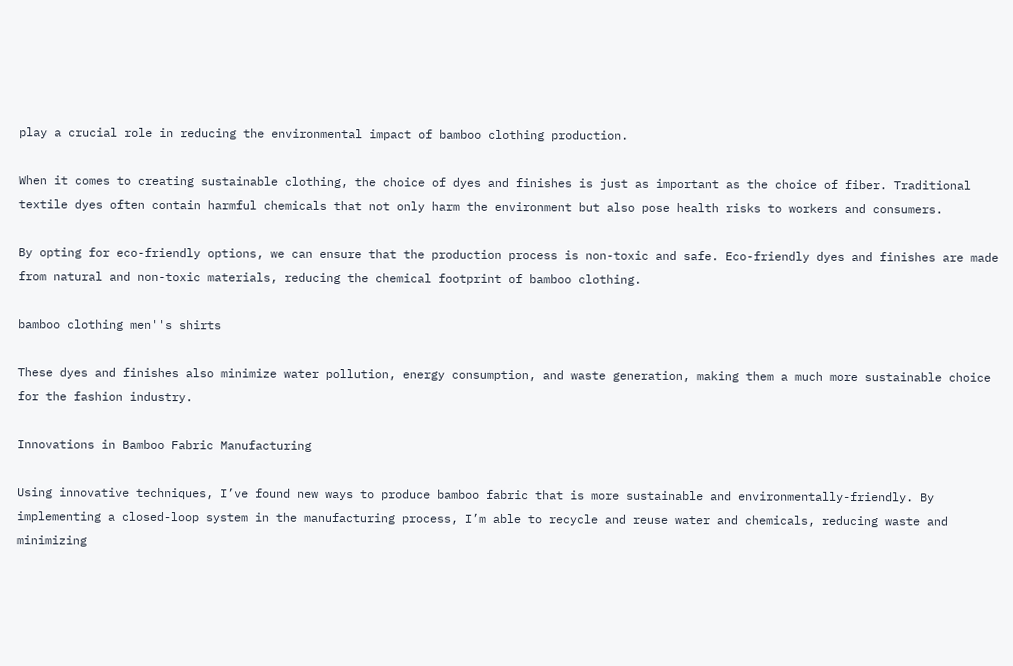play a crucial role in reducing the environmental impact of bamboo clothing production.

When it comes to creating sustainable clothing, the choice of dyes and finishes is just as important as the choice of fiber. Traditional textile dyes often contain harmful chemicals that not only harm the environment but also pose health risks to workers and consumers.

By opting for eco-friendly options, we can ensure that the production process is non-toxic and safe. Eco-friendly dyes and finishes are made from natural and non-toxic materials, reducing the chemical footprint of bamboo clothing.

bamboo clothing men''s shirts

These dyes and finishes also minimize water pollution, energy consumption, and waste generation, making them a much more sustainable choice for the fashion industry.

Innovations in Bamboo Fabric Manufacturing

Using innovative techniques, I’ve found new ways to produce bamboo fabric that is more sustainable and environmentally-friendly. By implementing a closed-loop system in the manufacturing process, I’m able to recycle and reuse water and chemicals, reducing waste and minimizing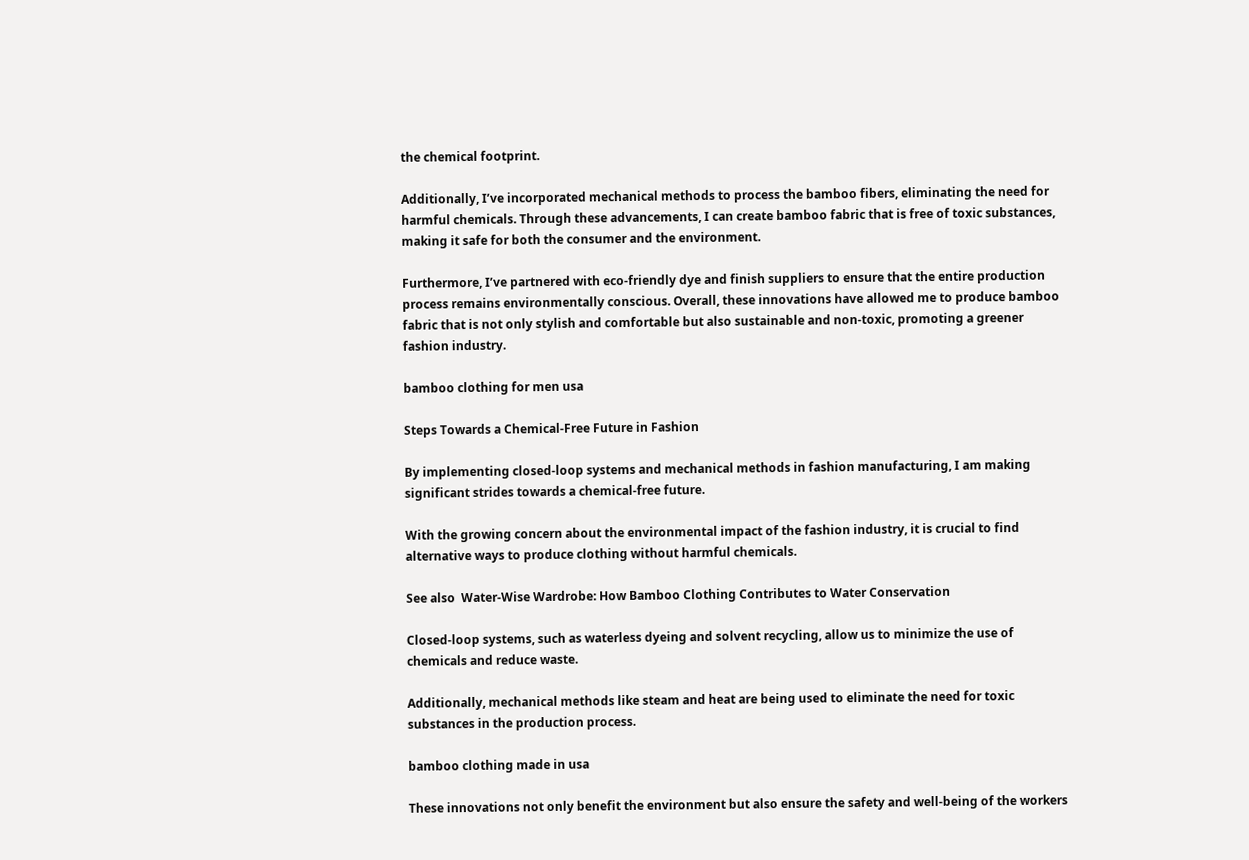the chemical footprint.

Additionally, I’ve incorporated mechanical methods to process the bamboo fibers, eliminating the need for harmful chemicals. Through these advancements, I can create bamboo fabric that is free of toxic substances, making it safe for both the consumer and the environment.

Furthermore, I’ve partnered with eco-friendly dye and finish suppliers to ensure that the entire production process remains environmentally conscious. Overall, these innovations have allowed me to produce bamboo fabric that is not only stylish and comfortable but also sustainable and non-toxic, promoting a greener fashion industry.

bamboo clothing for men usa

Steps Towards a Chemical-Free Future in Fashion

By implementing closed-loop systems and mechanical methods in fashion manufacturing, I am making significant strides towards a chemical-free future.

With the growing concern about the environmental impact of the fashion industry, it is crucial to find alternative ways to produce clothing without harmful chemicals.

See also  Water-Wise Wardrobe: How Bamboo Clothing Contributes to Water Conservation

Closed-loop systems, such as waterless dyeing and solvent recycling, allow us to minimize the use of chemicals and reduce waste.

Additionally, mechanical methods like steam and heat are being used to eliminate the need for toxic substances in the production process.

bamboo clothing made in usa

These innovations not only benefit the environment but also ensure the safety and well-being of the workers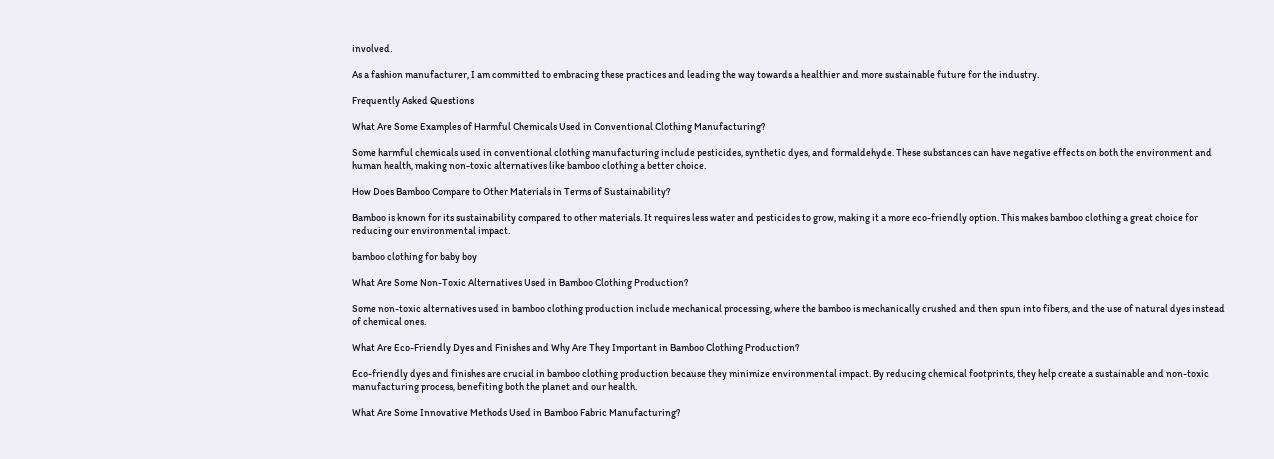involved.

As a fashion manufacturer, I am committed to embracing these practices and leading the way towards a healthier and more sustainable future for the industry.

Frequently Asked Questions

What Are Some Examples of Harmful Chemicals Used in Conventional Clothing Manufacturing?

Some harmful chemicals used in conventional clothing manufacturing include pesticides, synthetic dyes, and formaldehyde. These substances can have negative effects on both the environment and human health, making non-toxic alternatives like bamboo clothing a better choice.

How Does Bamboo Compare to Other Materials in Terms of Sustainability?

Bamboo is known for its sustainability compared to other materials. It requires less water and pesticides to grow, making it a more eco-friendly option. This makes bamboo clothing a great choice for reducing our environmental impact.

bamboo clothing for baby boy

What Are Some Non-Toxic Alternatives Used in Bamboo Clothing Production?

Some non-toxic alternatives used in bamboo clothing production include mechanical processing, where the bamboo is mechanically crushed and then spun into fibers, and the use of natural dyes instead of chemical ones.

What Are Eco-Friendly Dyes and Finishes and Why Are They Important in Bamboo Clothing Production?

Eco-friendly dyes and finishes are crucial in bamboo clothing production because they minimize environmental impact. By reducing chemical footprints, they help create a sustainable and non-toxic manufacturing process, benefiting both the planet and our health.

What Are Some Innovative Methods Used in Bamboo Fabric Manufacturing?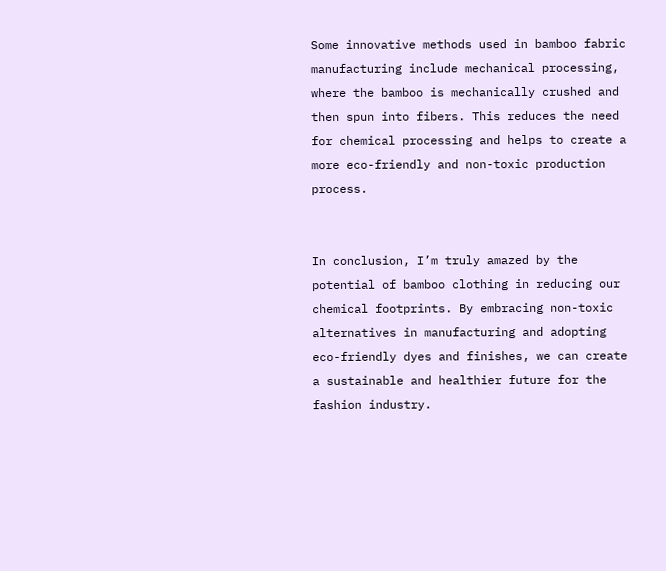Some innovative methods used in bamboo fabric manufacturing include mechanical processing, where the bamboo is mechanically crushed and then spun into fibers. This reduces the need for chemical processing and helps to create a more eco-friendly and non-toxic production process.


In conclusion, I’m truly amazed by the potential of bamboo clothing in reducing our chemical footprints. By embracing non-toxic alternatives in manufacturing and adopting eco-friendly dyes and finishes, we can create a sustainable and healthier future for the fashion industry.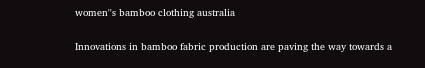women''s bamboo clothing australia

Innovations in bamboo fabric production are paving the way towards a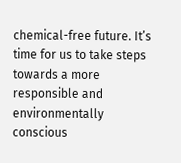chemical-free future. It’s time for us to take steps towards a more responsible and environmentally conscious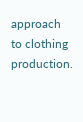approach to clothing production.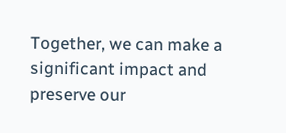Together, we can make a significant impact and preserve our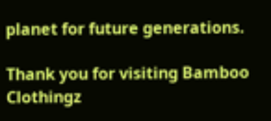planet for future generations.

Thank you for visiting Bamboo Clothingz